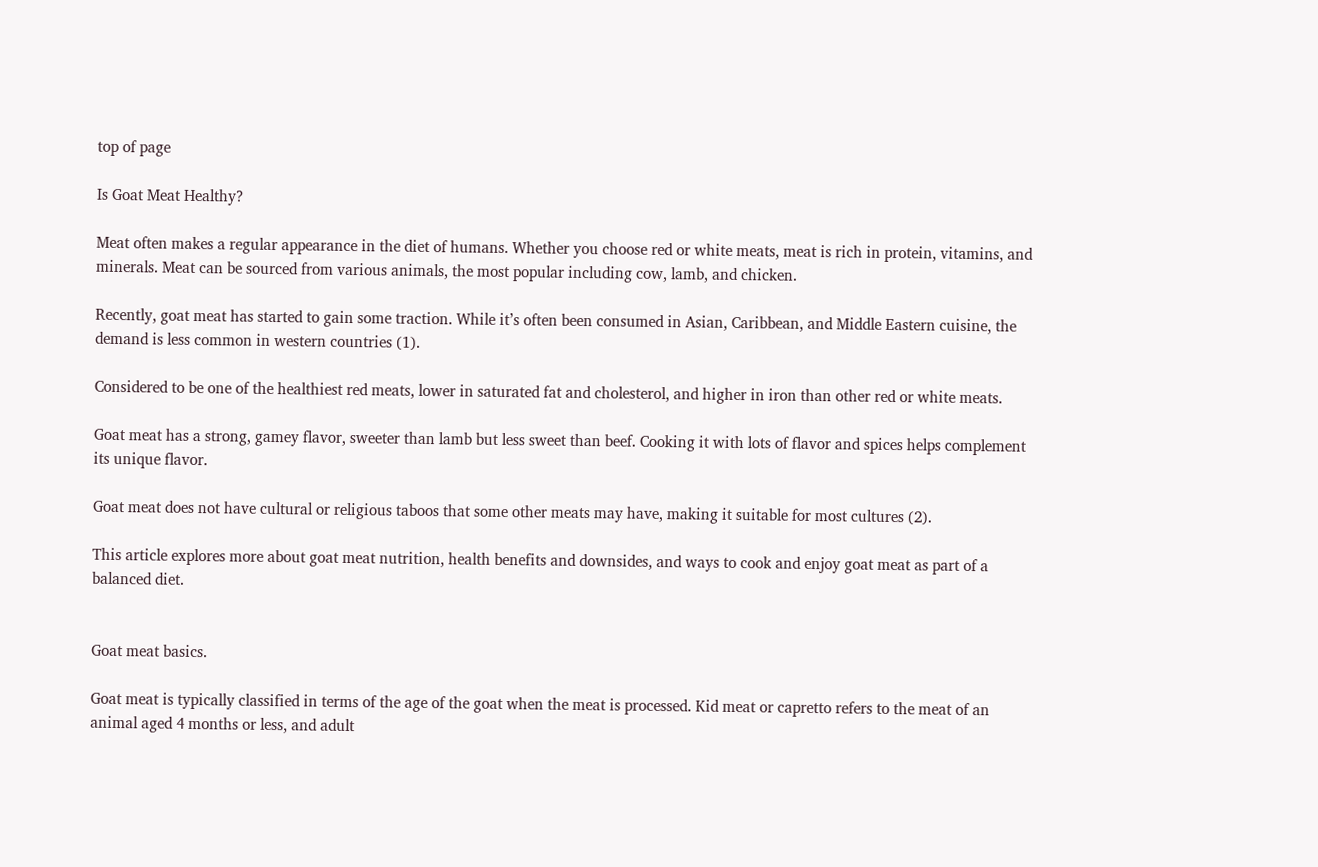top of page

Is Goat Meat Healthy?

Meat often makes a regular appearance in the diet of humans. Whether you choose red or white meats, meat is rich in protein, vitamins, and minerals. Meat can be sourced from various animals, the most popular including cow, lamb, and chicken.

Recently, goat meat has started to gain some traction. While it’s often been consumed in Asian, Caribbean, and Middle Eastern cuisine, the demand is less common in western countries (1).

Considered to be one of the healthiest red meats, lower in saturated fat and cholesterol, and higher in iron than other red or white meats.

Goat meat has a strong, gamey flavor, sweeter than lamb but less sweet than beef. Cooking it with lots of flavor and spices helps complement its unique flavor.

Goat meat does not have cultural or religious taboos that some other meats may have, making it suitable for most cultures (2).

This article explores more about goat meat nutrition, health benefits and downsides, and ways to cook and enjoy goat meat as part of a balanced diet.


Goat meat basics.

Goat meat is typically classified in terms of the age of the goat when the meat is processed. Kid meat or capretto refers to the meat of an animal aged 4 months or less, and adult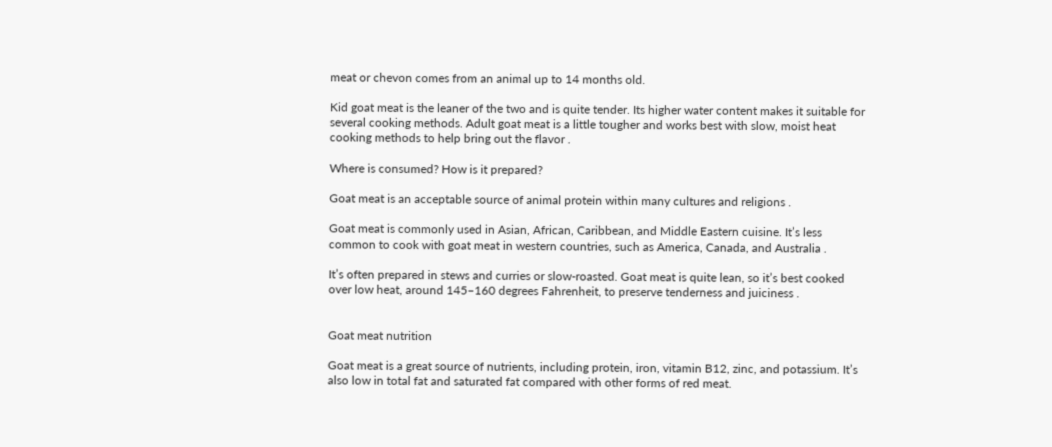meat or chevon comes from an animal up to 14 months old.

Kid goat meat is the leaner of the two and is quite tender. Its higher water content makes it suitable for several cooking methods. Adult goat meat is a little tougher and works best with slow, moist heat cooking methods to help bring out the flavor .

Where is consumed? How is it prepared?

Goat meat is an acceptable source of animal protein within many cultures and religions .

Goat meat is commonly used in Asian, African, Caribbean, and Middle Eastern cuisine. It’s less common to cook with goat meat in western countries, such as America, Canada, and Australia .

It’s often prepared in stews and curries or slow-roasted. Goat meat is quite lean, so it’s best cooked over low heat, around 145–160 degrees Fahrenheit, to preserve tenderness and juiciness .


Goat meat nutrition

Goat meat is a great source of nutrients, including protein, iron, vitamin B12, zinc, and potassium. It’s also low in total fat and saturated fat compared with other forms of red meat.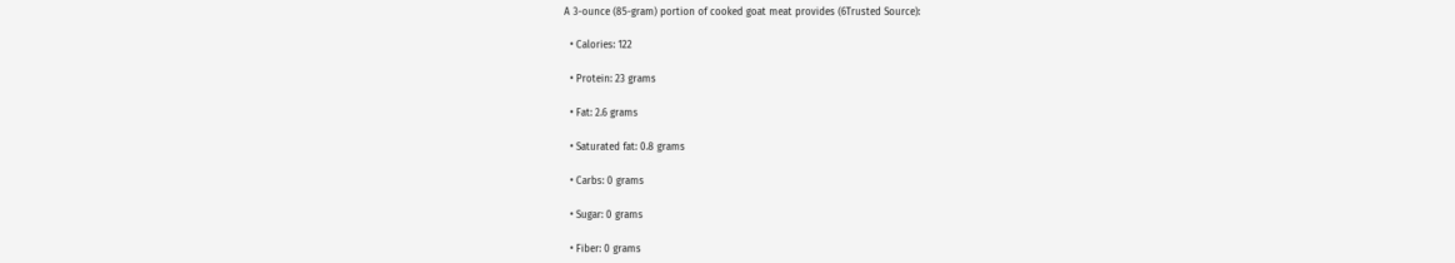A 3-ounce (85-gram) portion of cooked goat meat provides (6Trusted Source):

  • Calories: 122

  • Protein: 23 grams

  • Fat: 2.6 grams

  • Saturated fat: 0.8 grams

  • Carbs: 0 grams

  • Sugar: 0 grams

  • Fiber: 0 grams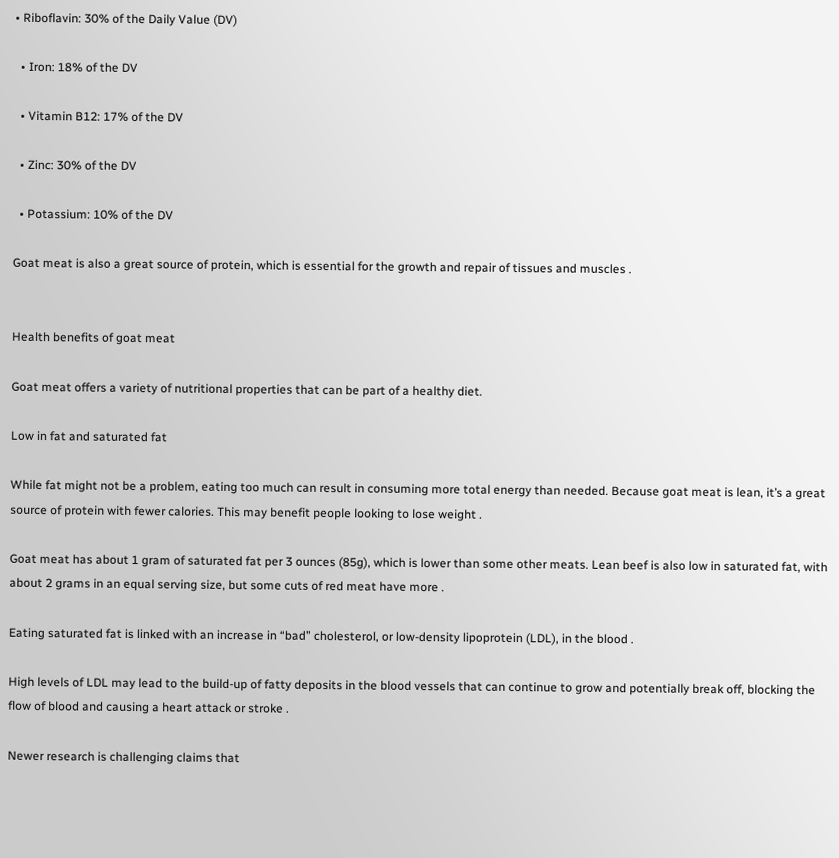• Riboflavin: 30% of the Daily Value (DV)

  • Iron: 18% of the DV

  • Vitamin B12: 17% of the DV

  • Zinc: 30% of the DV

  • Potassium: 10% of the DV

Goat meat is also a great source of protein, which is essential for the growth and repair of tissues and muscles .


Health benefits of goat meat

Goat meat offers a variety of nutritional properties that can be part of a healthy diet.

Low in fat and saturated fat

While fat might not be a problem, eating too much can result in consuming more total energy than needed. Because goat meat is lean, it’s a great source of protein with fewer calories. This may benefit people looking to lose weight .

Goat meat has about 1 gram of saturated fat per 3 ounces (85g), which is lower than some other meats. Lean beef is also low in saturated fat, with about 2 grams in an equal serving size, but some cuts of red meat have more .

Eating saturated fat is linked with an increase in “bad” cholesterol, or low-density lipoprotein (LDL), in the blood .

High levels of LDL may lead to the build-up of fatty deposits in the blood vessels that can continue to grow and potentially break off, blocking the flow of blood and causing a heart attack or stroke .

Newer research is challenging claims that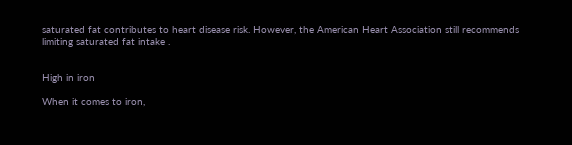saturated fat contributes to heart disease risk. However, the American Heart Association still recommends limiting saturated fat intake .


High in iron

When it comes to iron,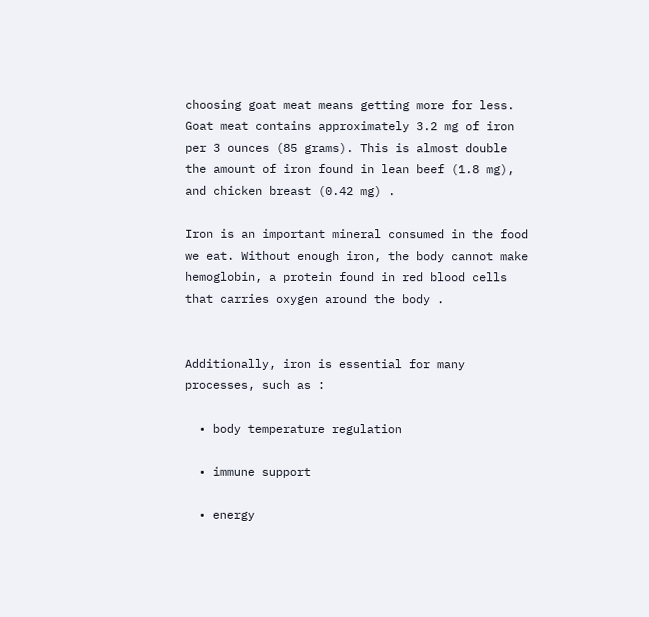choosing goat meat means getting more for less. Goat meat contains approximately 3.2 mg of iron per 3 ounces (85 grams). This is almost double the amount of iron found in lean beef (1.8 mg), and chicken breast (0.42 mg) .

Iron is an important mineral consumed in the food we eat. Without enough iron, the body cannot make hemoglobin, a protein found in red blood cells that carries oxygen around the body .


Additionally, iron is essential for many processes, such as :

  • body temperature regulation

  • immune support

  • energy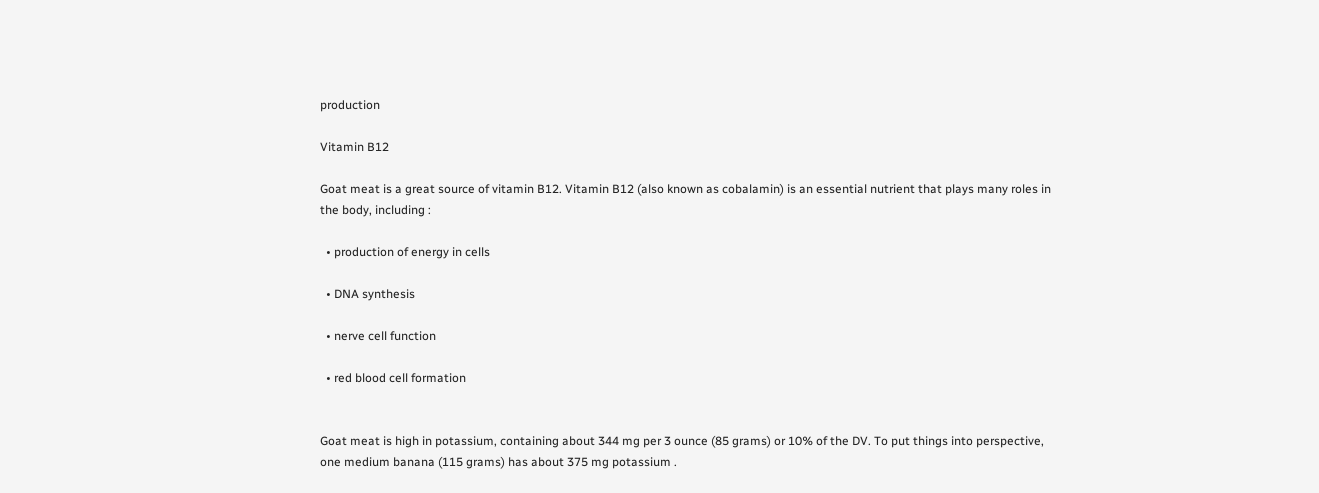production

Vitamin B12

Goat meat is a great source of vitamin B12. Vitamin B12 (also known as cobalamin) is an essential nutrient that plays many roles in the body, including :

  • production of energy in cells

  • DNA synthesis

  • nerve cell function

  • red blood cell formation


Goat meat is high in potassium, containing about 344 mg per 3 ounce (85 grams) or 10% of the DV. To put things into perspective, one medium banana (115 grams) has about 375 mg potassium .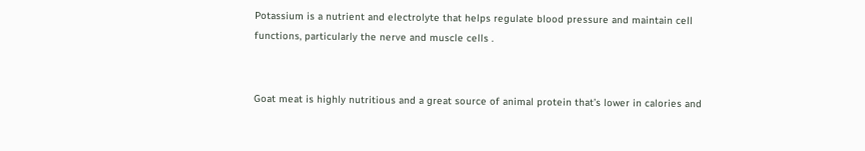Potassium is a nutrient and electrolyte that helps regulate blood pressure and maintain cell functions, particularly the nerve and muscle cells .


Goat meat is highly nutritious and a great source of animal protein that’s lower in calories and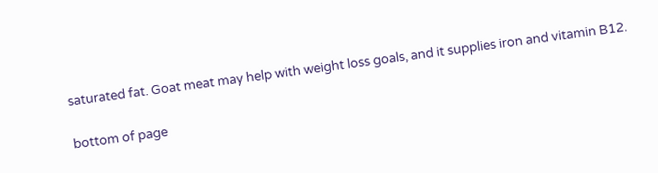saturated fat. Goat meat may help with weight loss goals, and it supplies iron and vitamin B12.

bottom of page